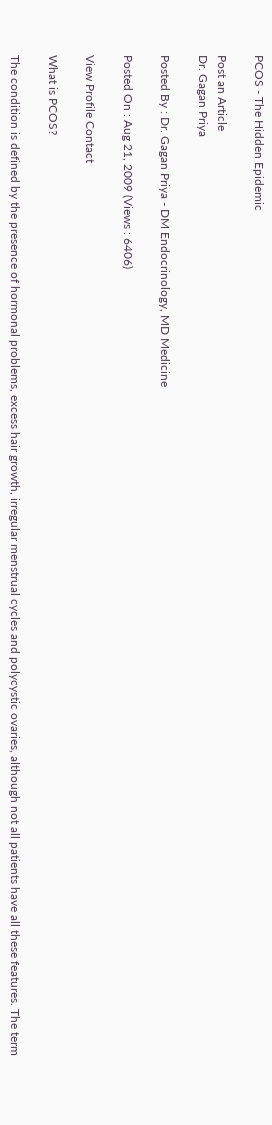PCOS - The Hidden Epidemic

Post an Article
Dr. Gagan Priya

Posted By : Dr. Gagan Priya - DM Endocrinology, MD Medicine

Posted On : Aug 21, 2009 (Views : 6406)

View Profile Contact

What is PCOS?

The condition is defined by the presence of hormonal problems, excess hair growth, irregular menstrual cycles and polycystic ovaries, although not all patients have all these features. The term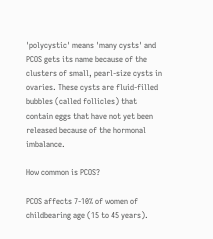'polycystic' means 'many cysts' and PCOS gets its name because of the clusters of small, pearl-size cysts in ovaries. These cysts are fluid-filled bubbles (called follicles) that contain eggs that have not yet been released because of the hormonal imbalance.

How common is PCOS?

PCOS affects 7-10% of women of childbearing age (15 to 45 years).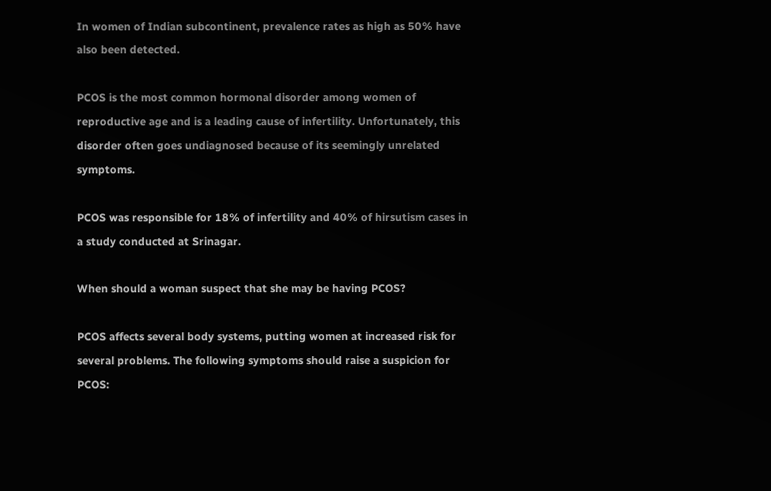In women of Indian subcontinent, prevalence rates as high as 50% have also been detected.

PCOS is the most common hormonal disorder among women of reproductive age and is a leading cause of infertility. Unfortunately, this disorder often goes undiagnosed because of its seemingly unrelated symptoms.

PCOS was responsible for 18% of infertility and 40% of hirsutism cases in a study conducted at Srinagar.

When should a woman suspect that she may be having PCOS?

PCOS affects several body systems, putting women at increased risk for several problems. The following symptoms should raise a suspicion for PCOS: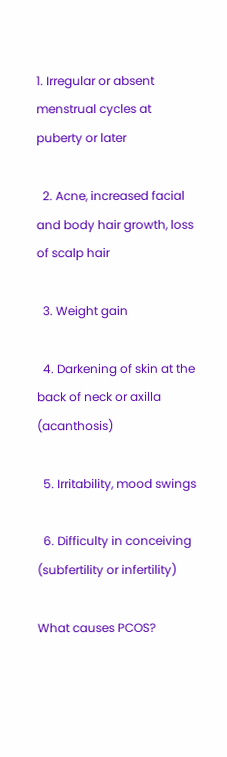1. Irregular or absent menstrual cycles at puberty or later

  2. Acne, increased facial and body hair growth, loss of scalp hair

  3. Weight gain

  4. Darkening of skin at the back of neck or axilla (acanthosis)

  5. Irritability, mood swings

  6. Difficulty in conceiving (subfertility or infertility)

What causes PCOS?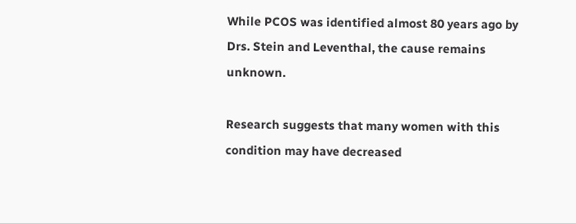While PCOS was identified almost 80 years ago by Drs. Stein and Leventhal, the cause remains unknown.

Research suggests that many women with this condition may have decreased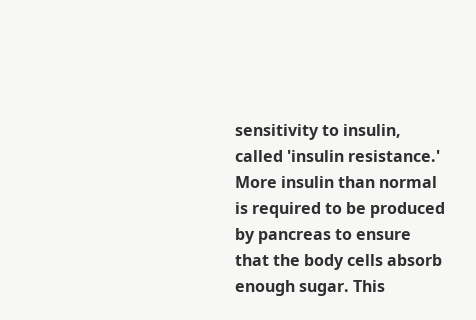sensitivity to insulin, called 'insulin resistance.' More insulin than normal is required to be produced by pancreas to ensure that the body cells absorb enough sugar. This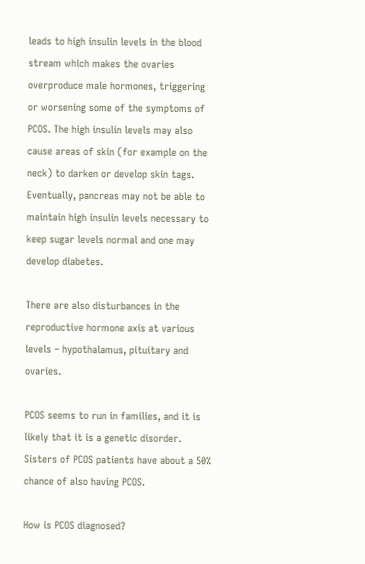leads to high insulin levels in the blood stream which makes the ovaries overproduce male hormones, triggering or worsening some of the symptoms of PCOS. The high insulin levels may also cause areas of skin (for example on the neck) to darken or develop skin tags. Eventually, pancreas may not be able to maintain high insulin levels necessary to keep sugar levels normal and one may develop diabetes.

There are also disturbances in the reproductive hormone axis at various levels – hypothalamus, pituitary and ovaries.

PCOS seems to run in families, and it is likely that it is a genetic disorder. Sisters of PCOS patients have about a 50% chance of also having PCOS.

How is PCOS diagnosed?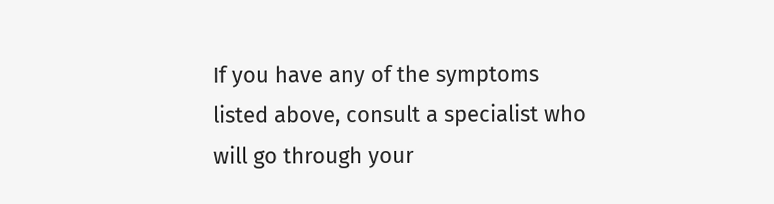If you have any of the symptoms listed above, consult a specialist who will go through your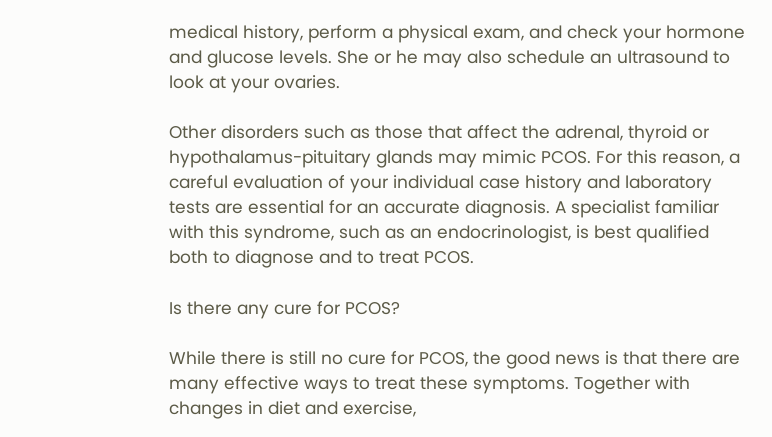medical history, perform a physical exam, and check your hormone and glucose levels. She or he may also schedule an ultrasound to look at your ovaries.

Other disorders such as those that affect the adrenal, thyroid or hypothalamus-pituitary glands may mimic PCOS. For this reason, a careful evaluation of your individual case history and laboratory tests are essential for an accurate diagnosis. A specialist familiar with this syndrome, such as an endocrinologist, is best qualified both to diagnose and to treat PCOS.

Is there any cure for PCOS?

While there is still no cure for PCOS, the good news is that there are many effective ways to treat these symptoms. Together with changes in diet and exercise,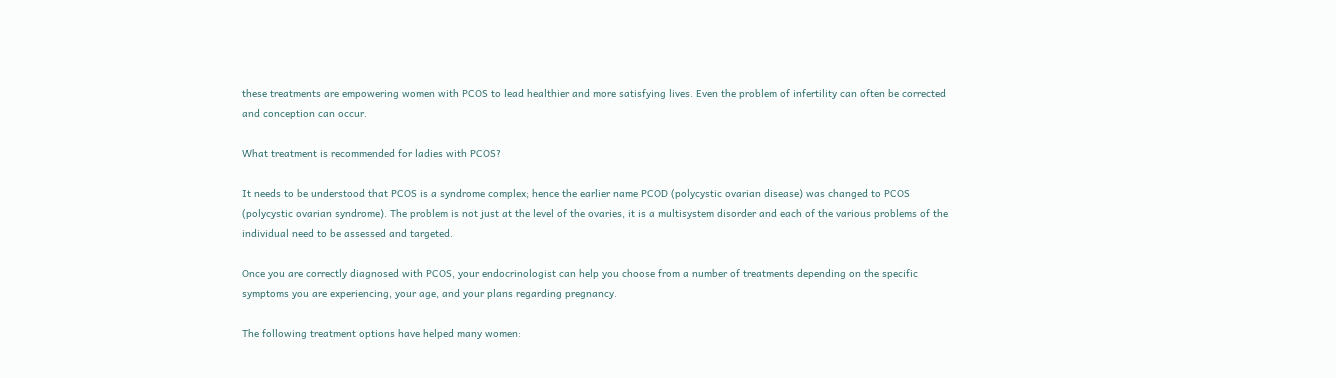these treatments are empowering women with PCOS to lead healthier and more satisfying lives. Even the problem of infertility can often be corrected and conception can occur.

What treatment is recommended for ladies with PCOS?

It needs to be understood that PCOS is a syndrome complex; hence the earlier name PCOD (polycystic ovarian disease) was changed to PCOS (polycystic ovarian syndrome). The problem is not just at the level of the ovaries, it is a multisystem disorder and each of the various problems of the individual need to be assessed and targeted.

Once you are correctly diagnosed with PCOS, your endocrinologist can help you choose from a number of treatments depending on the specific symptoms you are experiencing, your age, and your plans regarding pregnancy.

The following treatment options have helped many women: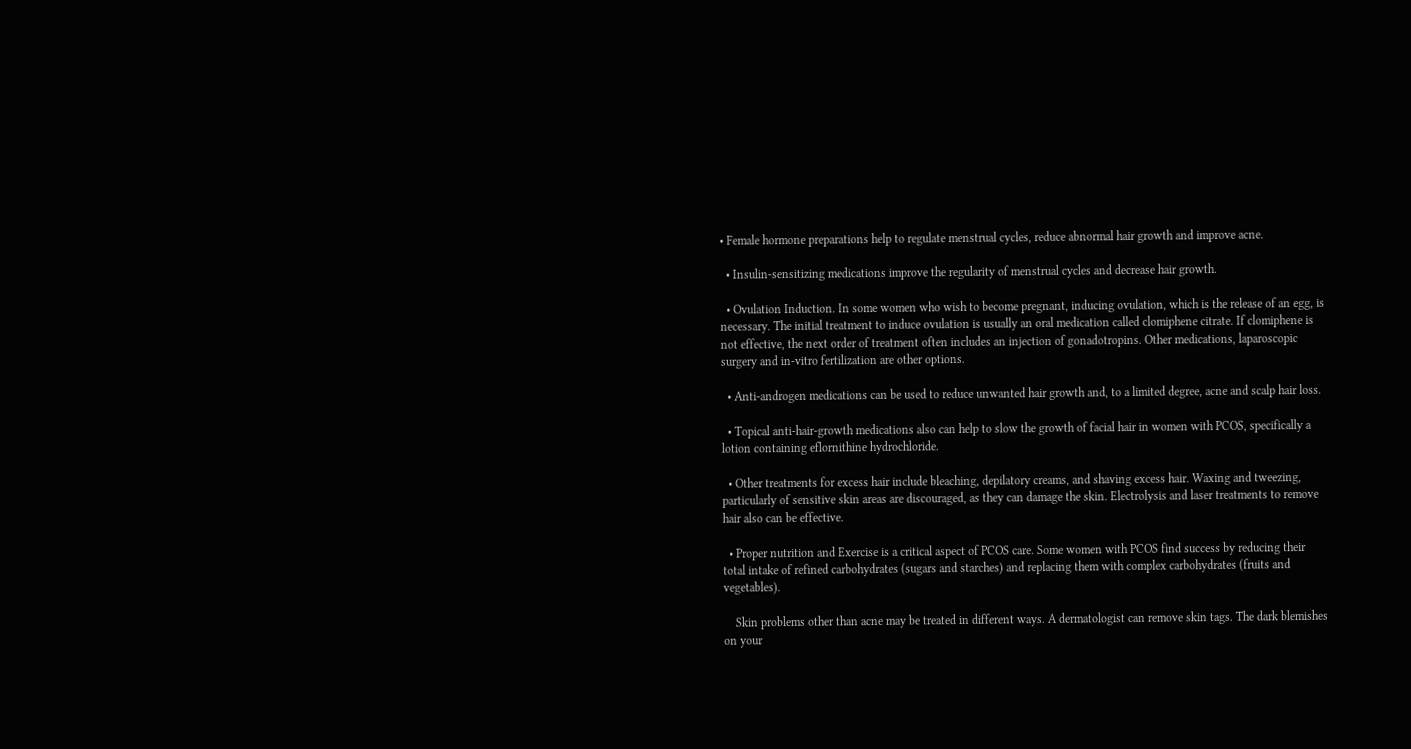• Female hormone preparations help to regulate menstrual cycles, reduce abnormal hair growth and improve acne.

  • Insulin-sensitizing medications improve the regularity of menstrual cycles and decrease hair growth.

  • Ovulation Induction. In some women who wish to become pregnant, inducing ovulation, which is the release of an egg, is necessary. The initial treatment to induce ovulation is usually an oral medication called clomiphene citrate. If clomiphene is not effective, the next order of treatment often includes an injection of gonadotropins. Other medications, laparoscopic surgery and in-vitro fertilization are other options.

  • Anti-androgen medications can be used to reduce unwanted hair growth and, to a limited degree, acne and scalp hair loss.

  • Topical anti-hair-growth medications also can help to slow the growth of facial hair in women with PCOS, specifically a lotion containing eflornithine hydrochloride.

  • Other treatments for excess hair include bleaching, depilatory creams, and shaving excess hair. Waxing and tweezing, particularly of sensitive skin areas are discouraged, as they can damage the skin. Electrolysis and laser treatments to remove hair also can be effective.

  • Proper nutrition and Exercise is a critical aspect of PCOS care. Some women with PCOS find success by reducing their total intake of refined carbohydrates (sugars and starches) and replacing them with complex carbohydrates (fruits and vegetables).

    Skin problems other than acne may be treated in different ways. A dermatologist can remove skin tags. The dark blemishes on your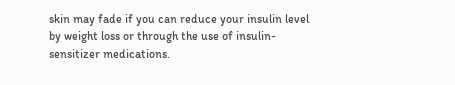skin may fade if you can reduce your insulin level by weight loss or through the use of insulin-sensitizer medications.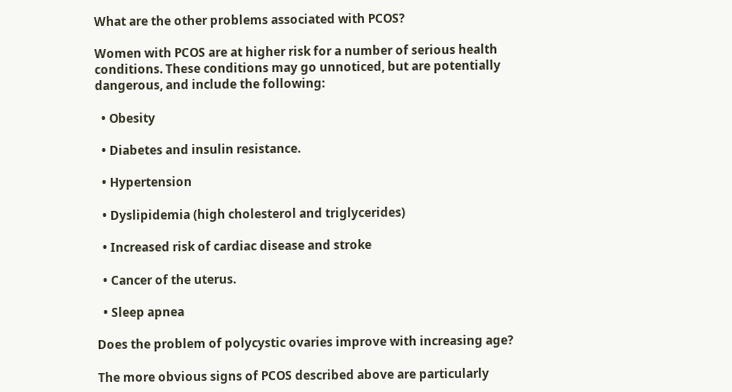What are the other problems associated with PCOS?

Women with PCOS are at higher risk for a number of serious health conditions. These conditions may go unnoticed, but are potentially dangerous, and include the following:

  • Obesity

  • Diabetes and insulin resistance.

  • Hypertension

  • Dyslipidemia (high cholesterol and triglycerides)

  • Increased risk of cardiac disease and stroke

  • Cancer of the uterus.

  • Sleep apnea

Does the problem of polycystic ovaries improve with increasing age?

The more obvious signs of PCOS described above are particularly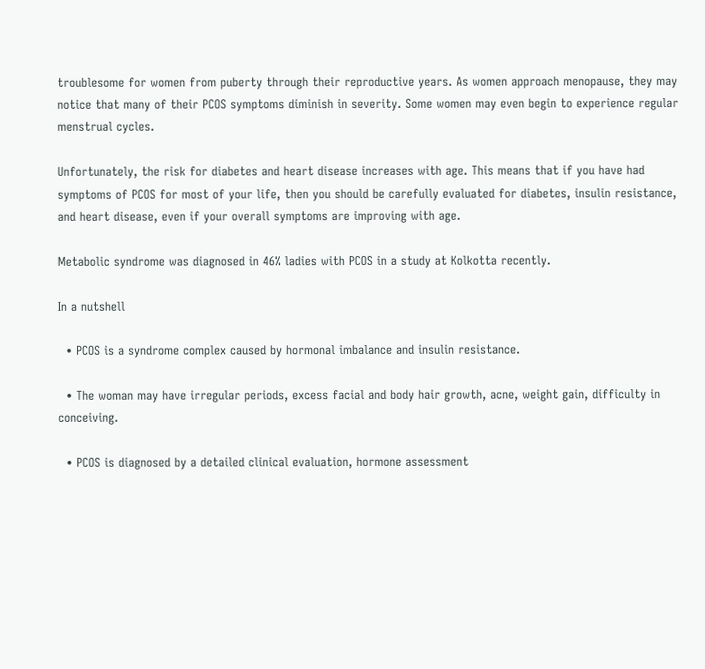troublesome for women from puberty through their reproductive years. As women approach menopause, they may notice that many of their PCOS symptoms diminish in severity. Some women may even begin to experience regular menstrual cycles.

Unfortunately, the risk for diabetes and heart disease increases with age. This means that if you have had symptoms of PCOS for most of your life, then you should be carefully evaluated for diabetes, insulin resistance, and heart disease, even if your overall symptoms are improving with age.

Metabolic syndrome was diagnosed in 46% ladies with PCOS in a study at Kolkotta recently.

In a nutshell

  • PCOS is a syndrome complex caused by hormonal imbalance and insulin resistance.

  • The woman may have irregular periods, excess facial and body hair growth, acne, weight gain, difficulty in conceiving.

  • PCOS is diagnosed by a detailed clinical evaluation, hormone assessment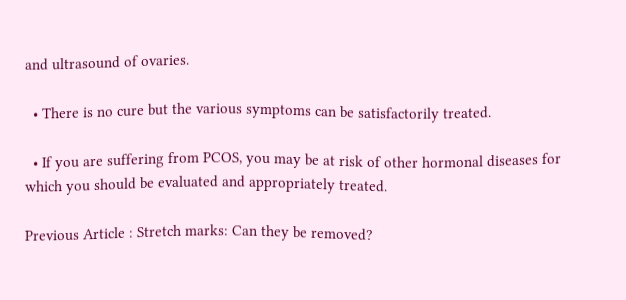and ultrasound of ovaries.

  • There is no cure but the various symptoms can be satisfactorily treated.

  • If you are suffering from PCOS, you may be at risk of other hormonal diseases for which you should be evaluated and appropriately treated.

Previous Article : Stretch marks: Can they be removed?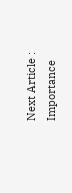Next Article : Importance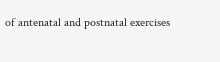of antenatal and postnatal exercises